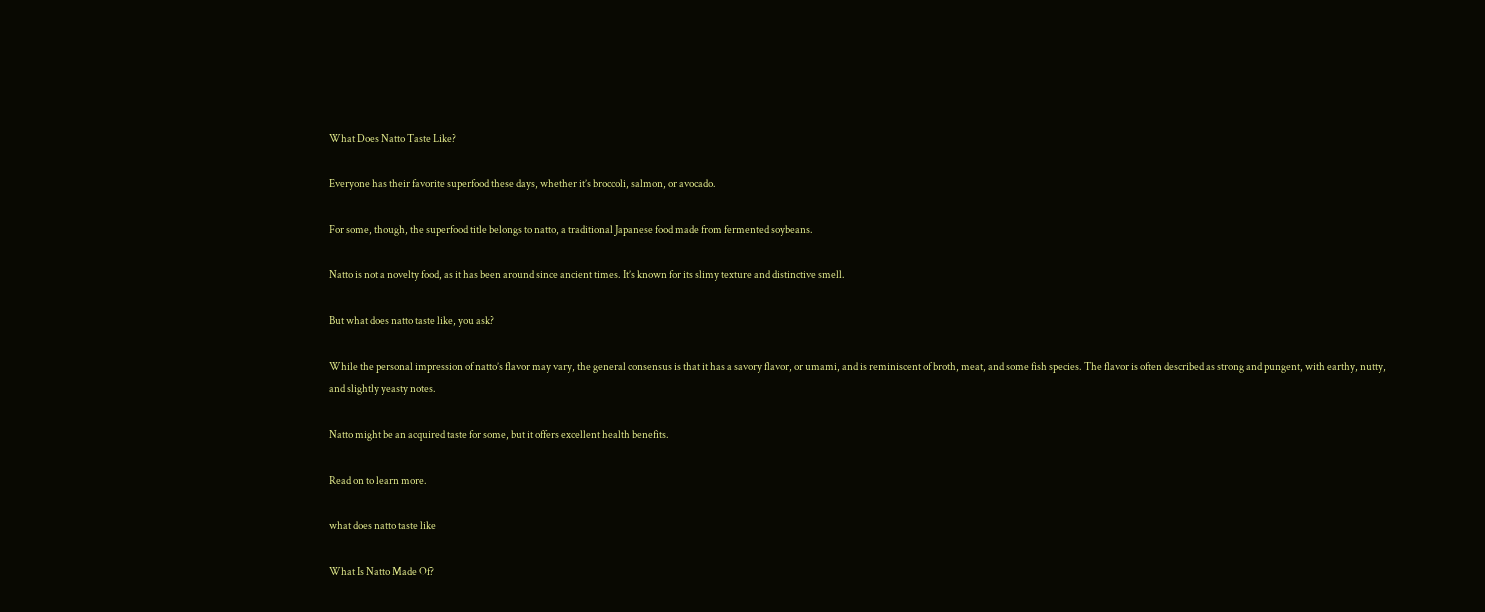What Does Natto Taste Like?

Everyone has their favorite superfood these days, whether it’s broccoli, salmon, or avocado.

For some, though, the superfood title belongs to natto, a traditional Japanese food made from fermented soybeans.

Natto is not a novelty food, as it has been around since ancient times. It’s known for its slimy texture and distinctive smell.

But what does natto taste like, you ask?

While the personal impression of natto’s flavor may vary, the general consensus is that it has a savory flavor, or umami, and is reminiscent of broth, meat, and some fish species. The flavor is often described as strong and pungent, with earthy, nutty, and slightly yeasty notes.

Natto might be an acquired taste for some, but it offers excellent health benefits.

Read on to learn more.

what does natto taste like

What Is Natto Made Of?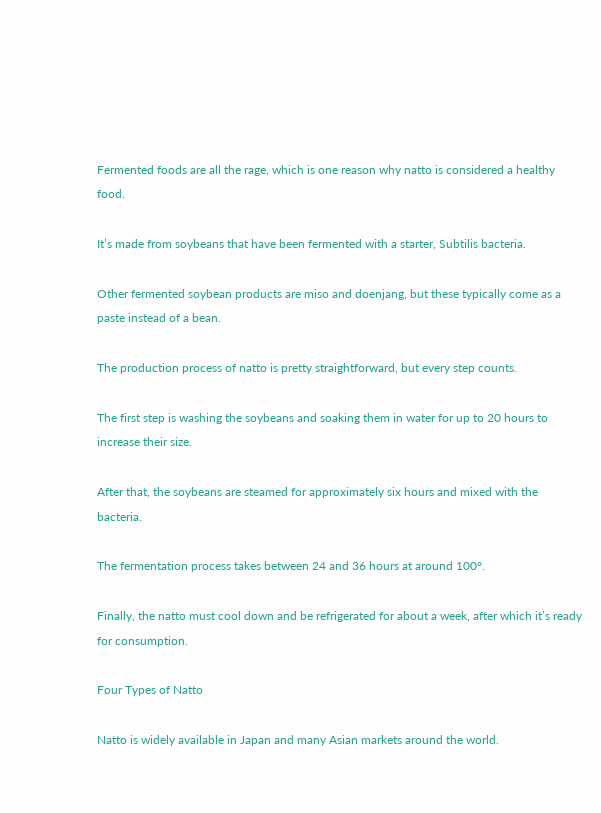Fermented foods are all the rage, which is one reason why natto is considered a healthy food.

It’s made from soybeans that have been fermented with a starter, Subtilis bacteria.

Other fermented soybean products are miso and doenjang, but these typically come as a paste instead of a bean.

The production process of natto is pretty straightforward, but every step counts.

The first step is washing the soybeans and soaking them in water for up to 20 hours to increase their size.

After that, the soybeans are steamed for approximately six hours and mixed with the bacteria.

The fermentation process takes between 24 and 36 hours at around 100°.

Finally, the natto must cool down and be refrigerated for about a week, after which it’s ready for consumption.

Four Types of Natto

Natto is widely available in Japan and many Asian markets around the world.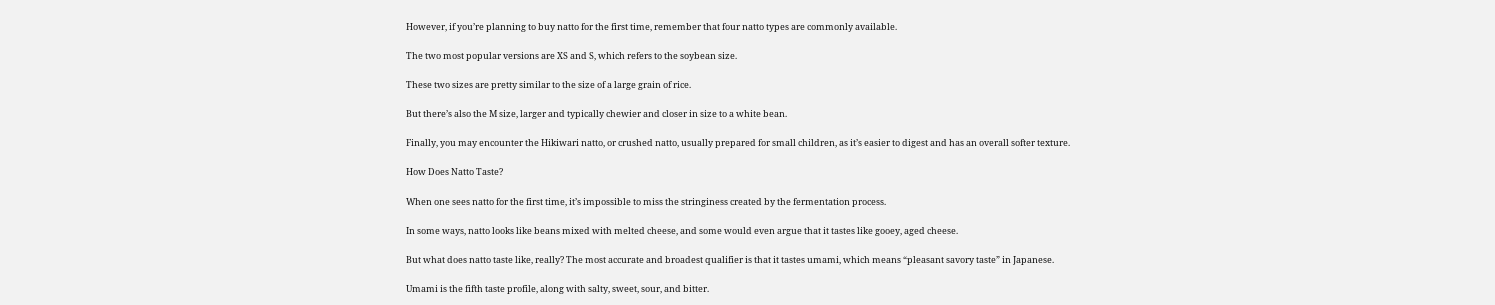However, if you’re planning to buy natto for the first time, remember that four natto types are commonly available.

The two most popular versions are XS and S, which refers to the soybean size.

These two sizes are pretty similar to the size of a large grain of rice.

But there’s also the M size, larger and typically chewier and closer in size to a white bean.

Finally, you may encounter the Hikiwari natto, or crushed natto, usually prepared for small children, as it’s easier to digest and has an overall softer texture.

How Does Natto Taste?

When one sees natto for the first time, it’s impossible to miss the stringiness created by the fermentation process.

In some ways, natto looks like beans mixed with melted cheese, and some would even argue that it tastes like gooey, aged cheese.

But what does natto taste like, really? The most accurate and broadest qualifier is that it tastes umami, which means “pleasant savory taste” in Japanese.

Umami is the fifth taste profile, along with salty, sweet, sour, and bitter.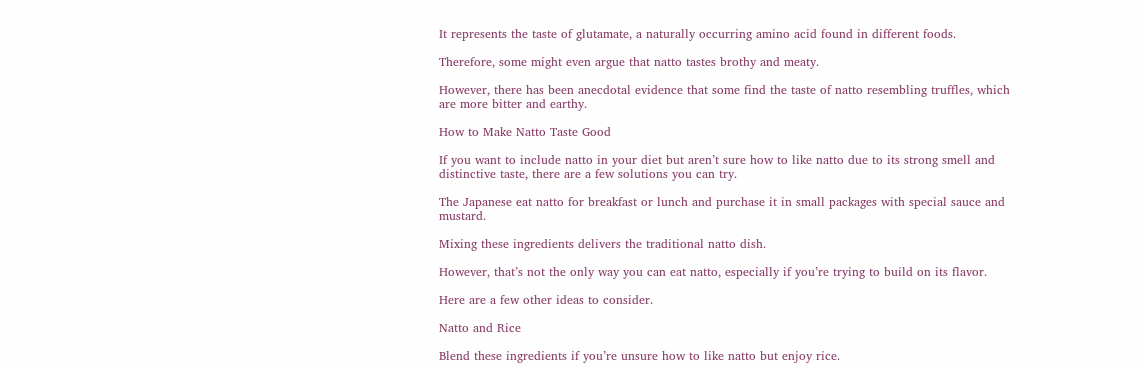It represents the taste of glutamate, a naturally occurring amino acid found in different foods.

Therefore, some might even argue that natto tastes brothy and meaty.

However, there has been anecdotal evidence that some find the taste of natto resembling truffles, which are more bitter and earthy.

How to Make Natto Taste Good

If you want to include natto in your diet but aren’t sure how to like natto due to its strong smell and distinctive taste, there are a few solutions you can try.

The Japanese eat natto for breakfast or lunch and purchase it in small packages with special sauce and mustard.

Mixing these ingredients delivers the traditional natto dish.

However, that’s not the only way you can eat natto, especially if you’re trying to build on its flavor.

Here are a few other ideas to consider.

Natto and Rice

Blend these ingredients if you’re unsure how to like natto but enjoy rice.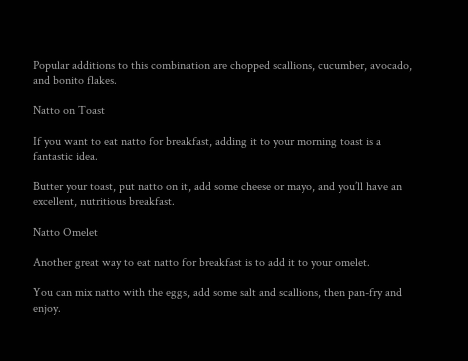Popular additions to this combination are chopped scallions, cucumber, avocado, and bonito flakes.

Natto on Toast

If you want to eat natto for breakfast, adding it to your morning toast is a fantastic idea.

Butter your toast, put natto on it, add some cheese or mayo, and you’ll have an excellent, nutritious breakfast.

Natto Omelet

Another great way to eat natto for breakfast is to add it to your omelet.

You can mix natto with the eggs, add some salt and scallions, then pan-fry and enjoy.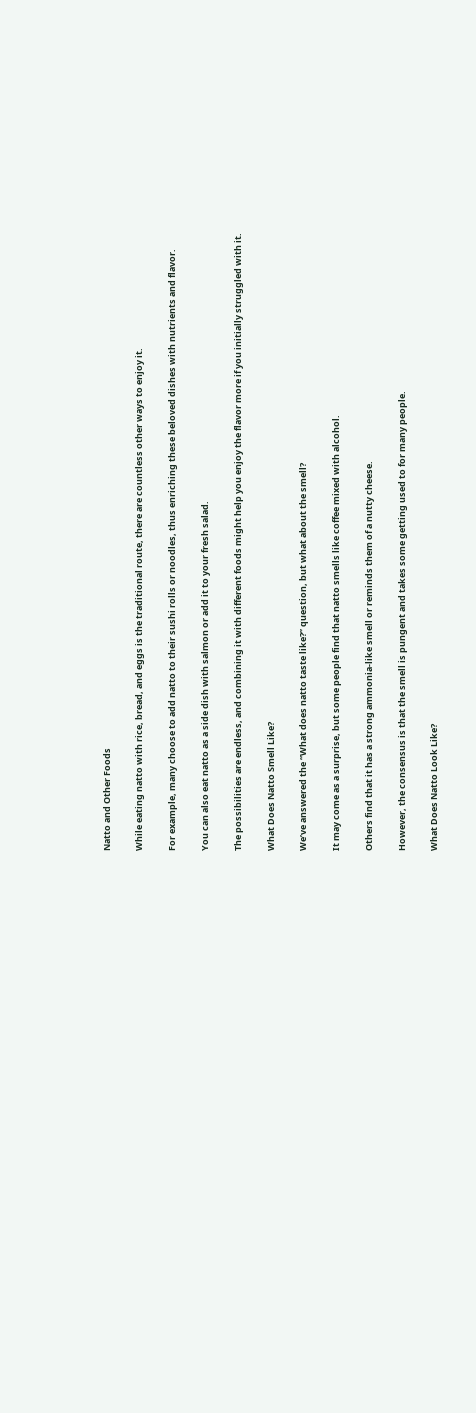Natto and Other Foods

While eating natto with rice, bread, and eggs is the traditional route, there are countless other ways to enjoy it.

For example, many choose to add natto to their sushi rolls or noodles, thus enriching these beloved dishes with nutrients and flavor.

You can also eat natto as a side dish with salmon or add it to your fresh salad.

The possibilities are endless, and combining it with different foods might help you enjoy the flavor more if you initially struggled with it.

What Does Natto Smell Like?

We’ve answered the “What does natto taste like?” question, but what about the smell?

It may come as a surprise, but some people find that natto smells like coffee mixed with alcohol.

Others find that it has a strong ammonia-like smell or reminds them of a nutty cheese.

However, the consensus is that the smell is pungent and takes some getting used to for many people.

What Does Natto Look Like?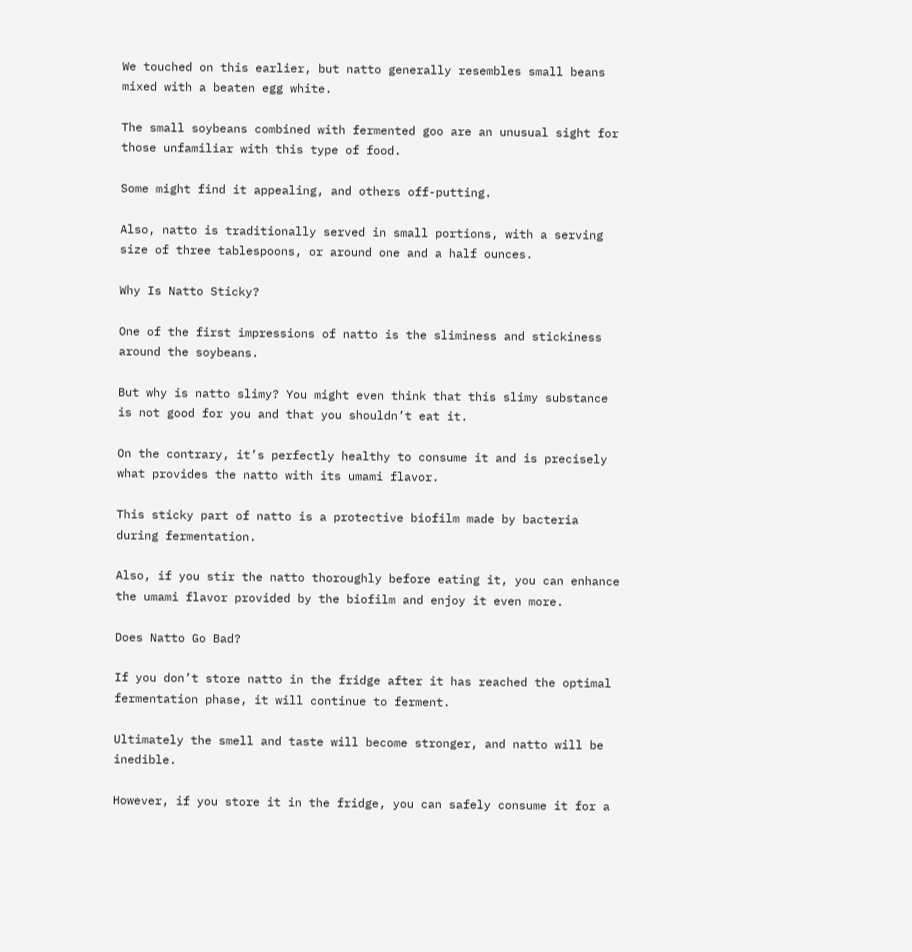We touched on this earlier, but natto generally resembles small beans mixed with a beaten egg white.

The small soybeans combined with fermented goo are an unusual sight for those unfamiliar with this type of food.

Some might find it appealing, and others off-putting.

Also, natto is traditionally served in small portions, with a serving size of three tablespoons, or around one and a half ounces.

Why Is Natto Sticky?

One of the first impressions of natto is the sliminess and stickiness around the soybeans.

But why is natto slimy? You might even think that this slimy substance is not good for you and that you shouldn’t eat it.

On the contrary, it’s perfectly healthy to consume it and is precisely what provides the natto with its umami flavor.

This sticky part of natto is a protective biofilm made by bacteria during fermentation.

Also, if you stir the natto thoroughly before eating it, you can enhance the umami flavor provided by the biofilm and enjoy it even more.

Does Natto Go Bad?

If you don’t store natto in the fridge after it has reached the optimal fermentation phase, it will continue to ferment.

Ultimately the smell and taste will become stronger, and natto will be inedible.

However, if you store it in the fridge, you can safely consume it for a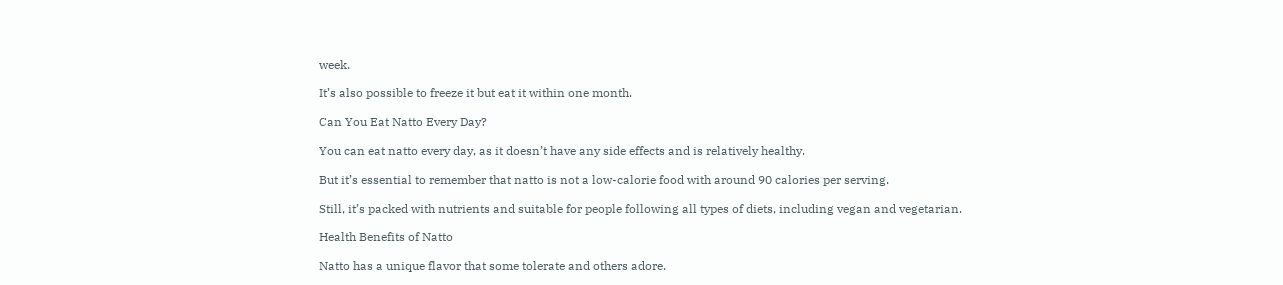week.

It’s also possible to freeze it but eat it within one month.

Can You Eat Natto Every Day?

You can eat natto every day, as it doesn’t have any side effects and is relatively healthy.

But it’s essential to remember that natto is not a low-calorie food with around 90 calories per serving.

Still, it’s packed with nutrients and suitable for people following all types of diets, including vegan and vegetarian.

Health Benefits of Natto

Natto has a unique flavor that some tolerate and others adore.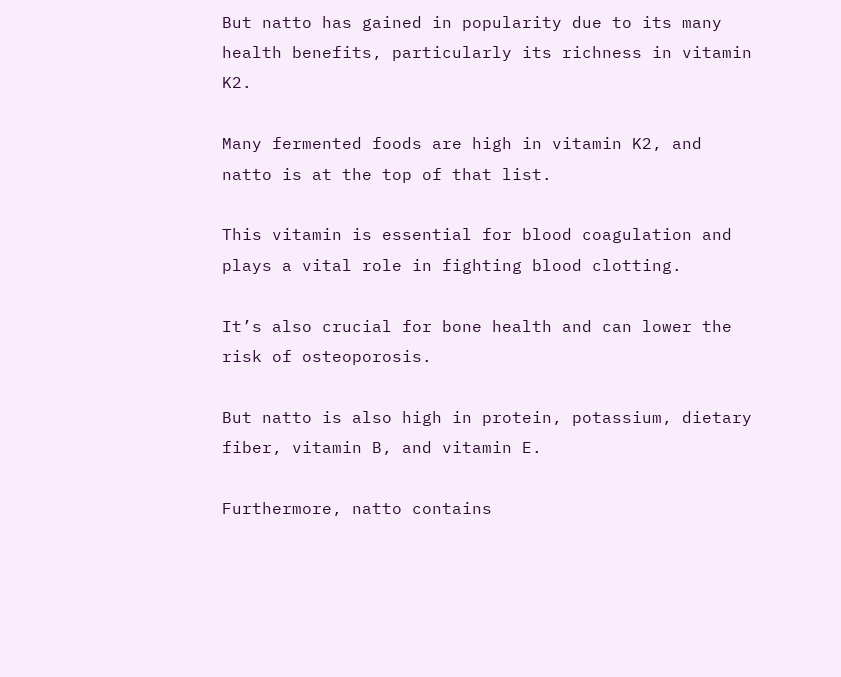But natto has gained in popularity due to its many health benefits, particularly its richness in vitamin K2.

Many fermented foods are high in vitamin K2, and natto is at the top of that list.

This vitamin is essential for blood coagulation and plays a vital role in fighting blood clotting.

It’s also crucial for bone health and can lower the risk of osteoporosis.

But natto is also high in protein, potassium, dietary fiber, vitamin B, and vitamin E.

Furthermore, natto contains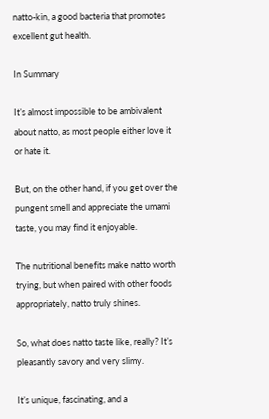natto-kin, a good bacteria that promotes excellent gut health.

In Summary

It’s almost impossible to be ambivalent about natto, as most people either love it or hate it.

But, on the other hand, if you get over the pungent smell and appreciate the umami taste, you may find it enjoyable.

The nutritional benefits make natto worth trying, but when paired with other foods appropriately, natto truly shines.

So, what does natto taste like, really? It’s pleasantly savory and very slimy.

It’s unique, fascinating, and a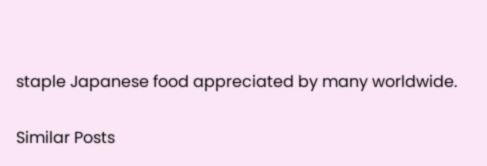staple Japanese food appreciated by many worldwide.

Similar Posts